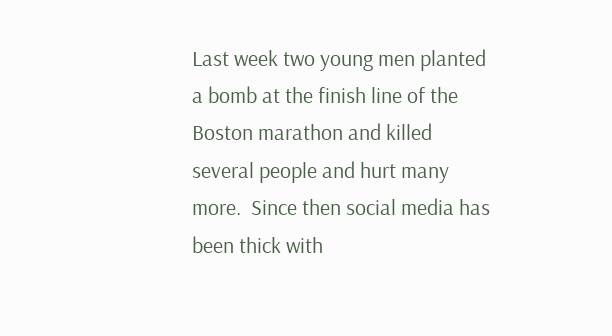Last week two young men planted a bomb at the finish line of the Boston marathon and killed several people and hurt many more.  Since then social media has been thick with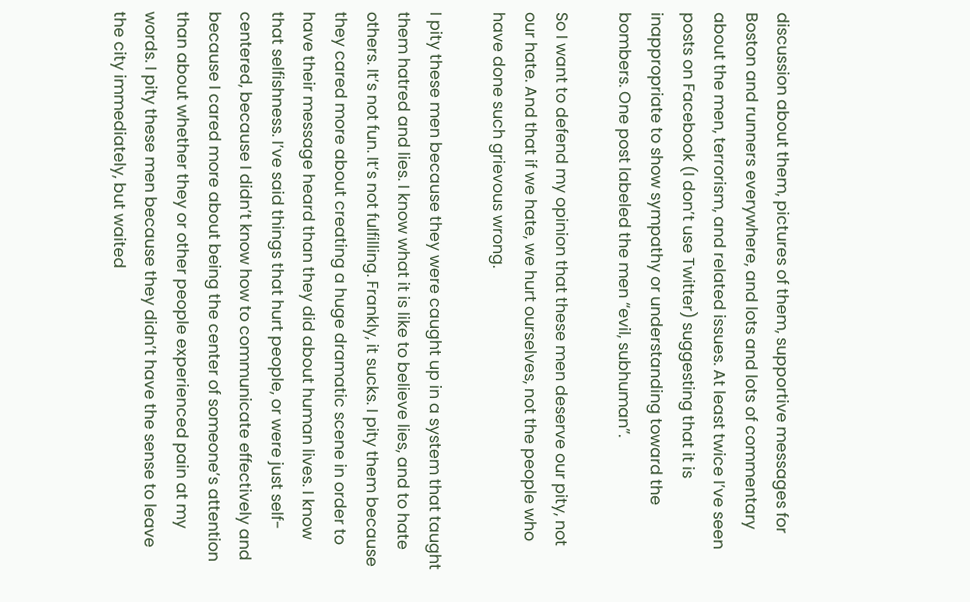discussion about them, pictures of them, supportive messages for Boston and runners everywhere, and lots and lots of commentary about the men, terrorism, and related issues. At least twice I’ve seen posts on Facebook (I don’t use Twitter) suggesting that it is inappropriate to show sympathy or understanding toward the bombers. One post labeled the men “evil, subhuman”.

So I want to defend my opinion that these men deserve our pity, not our hate. And that if we hate, we hurt ourselves, not the people who have done such grievous wrong.

I pity these men because they were caught up in a system that taught them hatred and lies. I know what it is like to believe lies, and to hate others. It’s not fun. It’s not fulfilling. Frankly, it sucks. I pity them because they cared more about creating a huge dramatic scene in order to have their message heard than they did about human lives. I know that selfishness. I’ve said things that hurt people, or were just self-centered, because I didn’t know how to communicate effectively and because I cared more about being the center of someone’s attention than about whether they or other people experienced pain at my words. I pity these men because they didn’t have the sense to leave the city immediately, but waited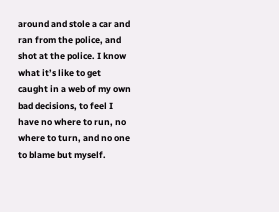around and stole a car and ran from the police, and shot at the police. I know what it’s like to get caught in a web of my own bad decisions, to feel I have no where to run, no where to turn, and no one to blame but myself.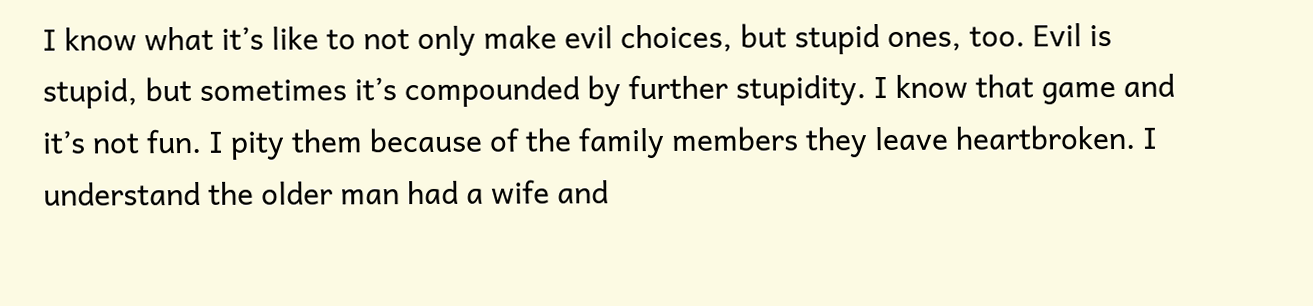I know what it’s like to not only make evil choices, but stupid ones, too. Evil is stupid, but sometimes it’s compounded by further stupidity. I know that game and it’s not fun. I pity them because of the family members they leave heartbroken. I understand the older man had a wife and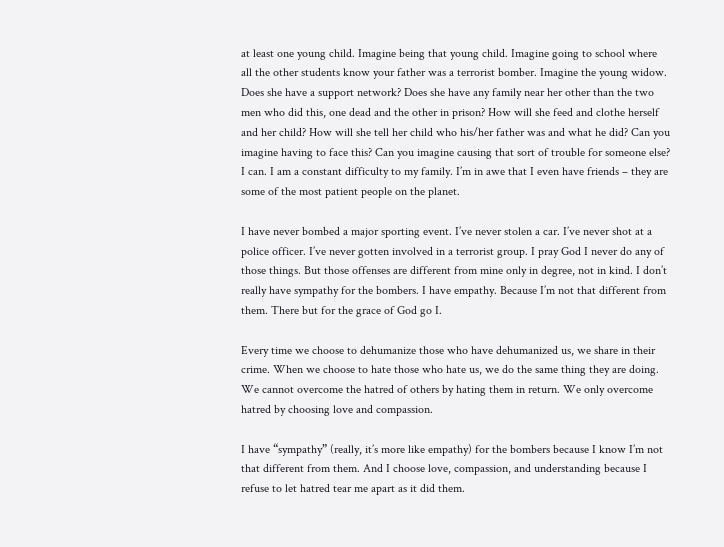at least one young child. Imagine being that young child. Imagine going to school where all the other students know your father was a terrorist bomber. Imagine the young widow. Does she have a support network? Does she have any family near her other than the two men who did this, one dead and the other in prison? How will she feed and clothe herself and her child? How will she tell her child who his/her father was and what he did? Can you imagine having to face this? Can you imagine causing that sort of trouble for someone else? I can. I am a constant difficulty to my family. I’m in awe that I even have friends – they are some of the most patient people on the planet.

I have never bombed a major sporting event. I’ve never stolen a car. I’ve never shot at a police officer. I’ve never gotten involved in a terrorist group. I pray God I never do any of those things. But those offenses are different from mine only in degree, not in kind. I don’t really have sympathy for the bombers. I have empathy. Because I’m not that different from them. There but for the grace of God go I.

Every time we choose to dehumanize those who have dehumanized us, we share in their crime. When we choose to hate those who hate us, we do the same thing they are doing. We cannot overcome the hatred of others by hating them in return. We only overcome hatred by choosing love and compassion.

I have “sympathy” (really, it’s more like empathy) for the bombers because I know I’m not that different from them. And I choose love, compassion, and understanding because I refuse to let hatred tear me apart as it did them.